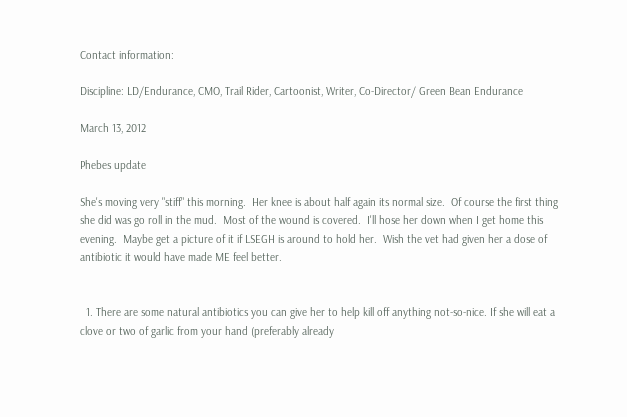Contact information:

Discipline: LD/Endurance, CMO, Trail Rider, Cartoonist, Writer, Co-Director/ Green Bean Endurance

March 13, 2012

Phebes update

She's moving very "stiff" this morning.  Her knee is about half again its normal size.  Of course the first thing she did was go roll in the mud.  Most of the wound is covered.  I'll hose her down when I get home this evening.  Maybe get a picture of it if LSEGH is around to hold her.  Wish the vet had given her a dose of antibiotic it would have made ME feel better.


  1. There are some natural antibiotics you can give her to help kill off anything not-so-nice. If she will eat a clove or two of garlic from your hand (preferably already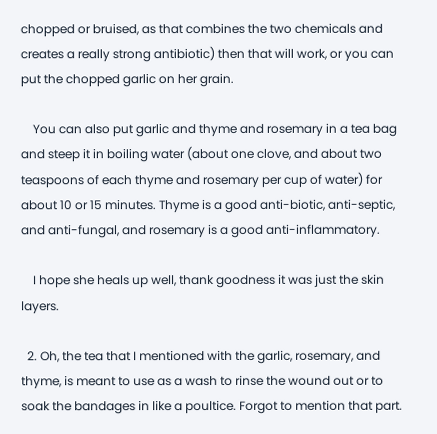chopped or bruised, as that combines the two chemicals and creates a really strong antibiotic) then that will work, or you can put the chopped garlic on her grain.

    You can also put garlic and thyme and rosemary in a tea bag and steep it in boiling water (about one clove, and about two teaspoons of each thyme and rosemary per cup of water) for about 10 or 15 minutes. Thyme is a good anti-biotic, anti-septic, and anti-fungal, and rosemary is a good anti-inflammatory.

    I hope she heals up well, thank goodness it was just the skin layers.

  2. Oh, the tea that I mentioned with the garlic, rosemary, and thyme, is meant to use as a wash to rinse the wound out or to soak the bandages in like a poultice. Forgot to mention that part.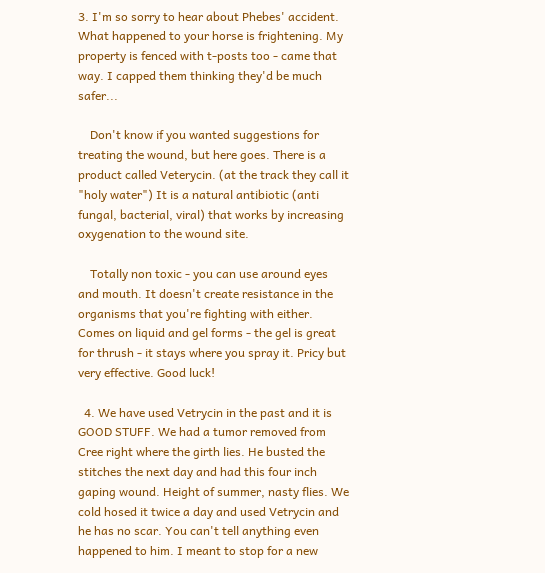3. I'm so sorry to hear about Phebes' accident. What happened to your horse is frightening. My property is fenced with t-posts too - came that way. I capped them thinking they'd be much safer...

    Don't know if you wanted suggestions for treating the wound, but here goes. There is a product called Veterycin. (at the track they call it "holy water") It is a natural antibiotic (anti fungal, bacterial, viral) that works by increasing oxygenation to the wound site.

    Totally non toxic - you can use around eyes and mouth. It doesn't create resistance in the organisms that you're fighting with either. Comes on liquid and gel forms - the gel is great for thrush - it stays where you spray it. Pricy but very effective. Good luck!

  4. We have used Vetrycin in the past and it is GOOD STUFF. We had a tumor removed from Cree right where the girth lies. He busted the stitches the next day and had this four inch gaping wound. Height of summer, nasty flies. We cold hosed it twice a day and used Vetrycin and he has no scar. You can't tell anything even happened to him. I meant to stop for a new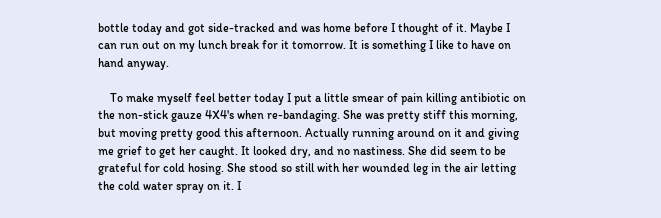bottle today and got side-tracked and was home before I thought of it. Maybe I can run out on my lunch break for it tomorrow. It is something I like to have on hand anyway.

    To make myself feel better today I put a little smear of pain killing antibiotic on the non-stick gauze 4X4's when re-bandaging. She was pretty stiff this morning, but moving pretty good this afternoon. Actually running around on it and giving me grief to get her caught. It looked dry, and no nastiness. She did seem to be grateful for cold hosing. She stood so still with her wounded leg in the air letting the cold water spray on it. I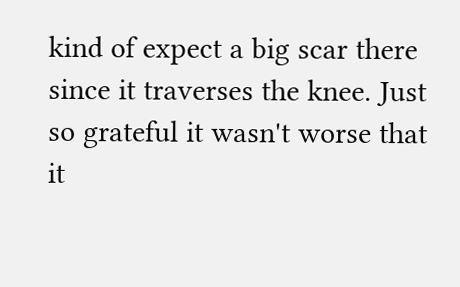kind of expect a big scar there since it traverses the knee. Just so grateful it wasn't worse that it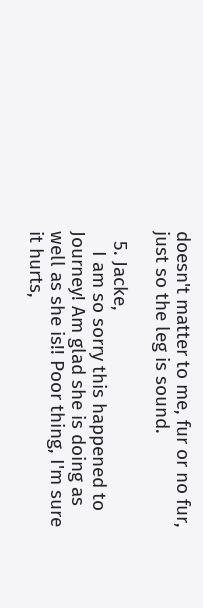doesn't matter to me, fur or no fur, just so the leg is sound.

  5. Jacke,
    I am so sorry this happened to Journey! Am glad she is doing as well as she is!! Poor thing, I'm sure it hurts,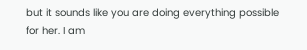but it sounds like you are doing everything possible for her. I am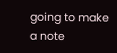going to make a note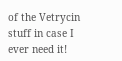of the Vetrycin stuff in case I ever need it!